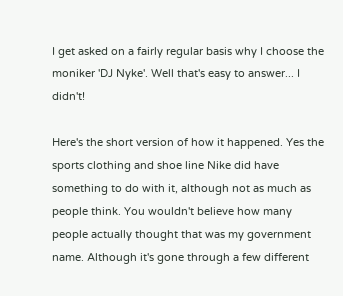I get asked on a fairly regular basis why I choose the moniker 'DJ Nyke'. Well that's easy to answer... I didn't!

Here's the short version of how it happened. Yes the sports clothing and shoe line Nike did have something to do with it, although not as much as people think. You wouldn't believe how many people actually thought that was my government name. Although it's gone through a few different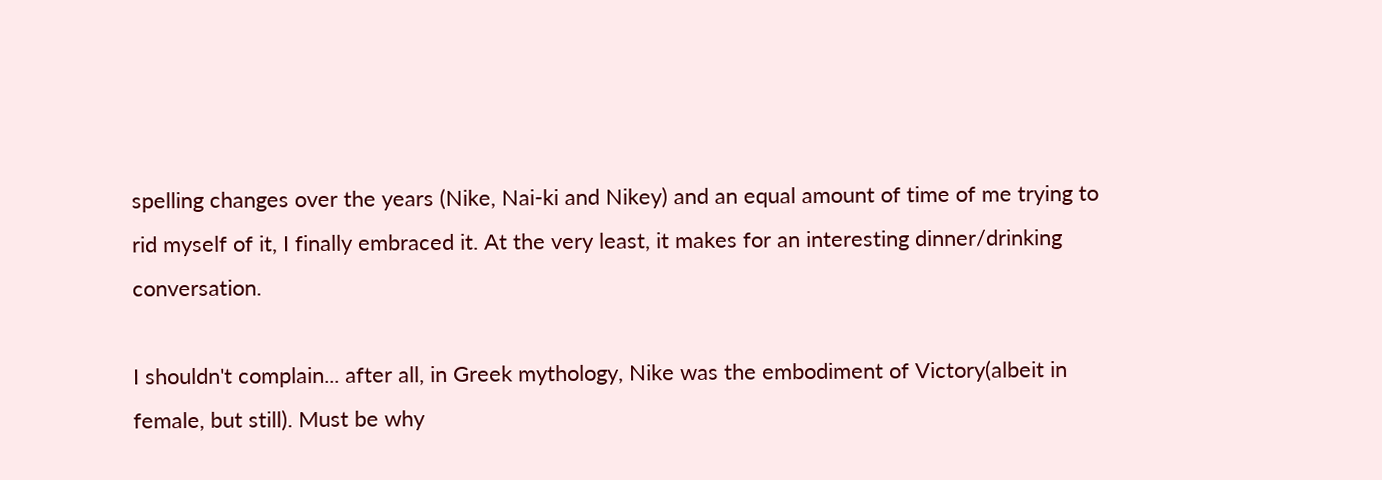spelling changes over the years (Nike, Nai-ki and Nikey) and an equal amount of time of me trying to rid myself of it, I finally embraced it. At the very least, it makes for an interesting dinner/drinking conversation.

I shouldn't complain... after all, in Greek mythology, Nike was the embodiment of Victory(albeit in female, but still). Must be why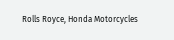Rolls Royce, Honda Motorcycles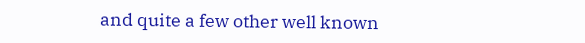and quite a few other well known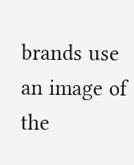brands use an image of the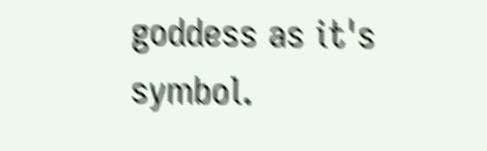goddess as it's symbol.